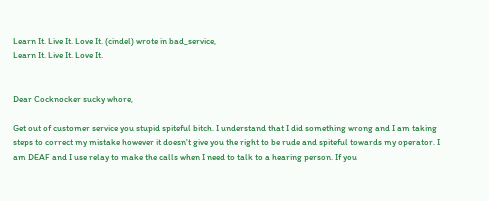Learn It. Live It. Love It. (cindel) wrote in bad_service,
Learn It. Live It. Love It.


Dear Cocknocker sucky whore,

Get out of customer service you stupid spiteful bitch. I understand that I did something wrong and I am taking steps to correct my mistake however it doesn't give you the right to be rude and spiteful towards my operator. I am DEAF and I use relay to make the calls when I need to talk to a hearing person. If you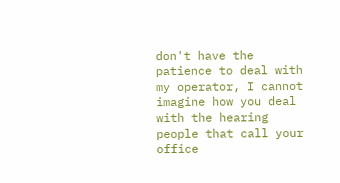don't have the patience to deal with my operator, I cannot imagine how you deal with the hearing people that call your office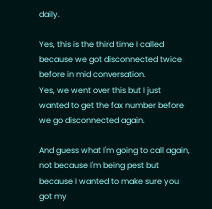daily.

Yes, this is the third time I called because we got disconnected twice before in mid conversation.
Yes, we went over this but I just wanted to get the fax number before we go disconnected again.

And guess what I'm going to call again, not because I'm being pest but because I wanted to make sure you got my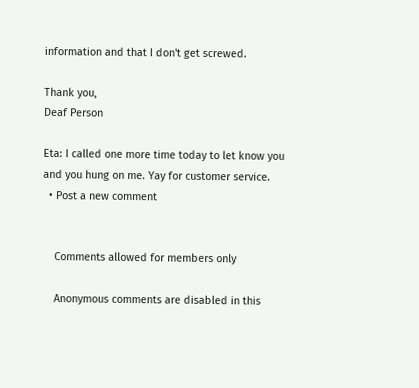information and that I don't get screwed.

Thank you,
Deaf Person

Eta: I called one more time today to let know you and you hung on me. Yay for customer service.
  • Post a new comment


    Comments allowed for members only

    Anonymous comments are disabled in this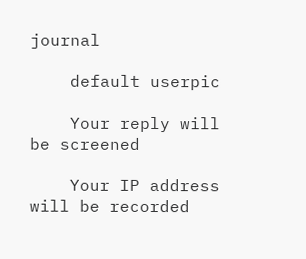journal

    default userpic

    Your reply will be screened

    Your IP address will be recorded